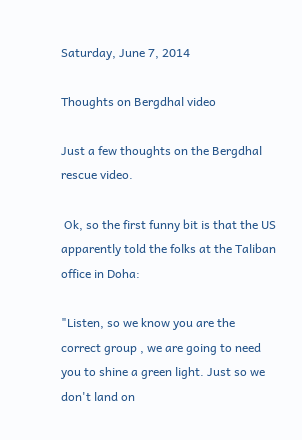Saturday, June 7, 2014

Thoughts on Bergdhal video

Just a few thoughts on the Bergdhal rescue video.

 Ok, so the first funny bit is that the US apparently told the folks at the Taliban office in Doha:

"Listen, so we know you are the correct group , we are going to need you to shine a green light. Just so we don't land on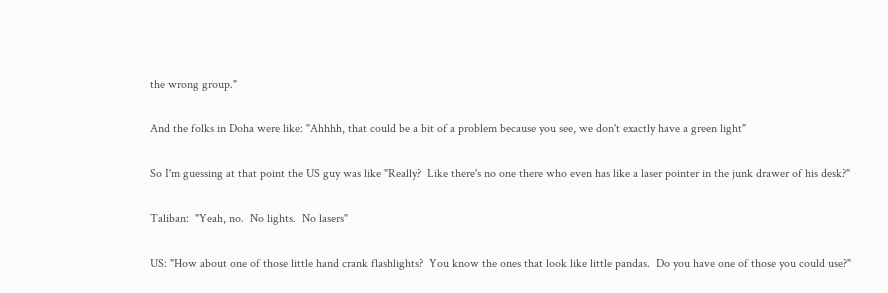the wrong group."

And the folks in Doha were like: "Ahhhh, that could be a bit of a problem because you see, we don't exactly have a green light"

So I'm guessing at that point the US guy was like "Really?  Like there's no one there who even has like a laser pointer in the junk drawer of his desk?"

Taliban:  "Yeah, no.  No lights.  No lasers"

US: "How about one of those little hand crank flashlights?  You know the ones that look like little pandas.  Do you have one of those you could use?"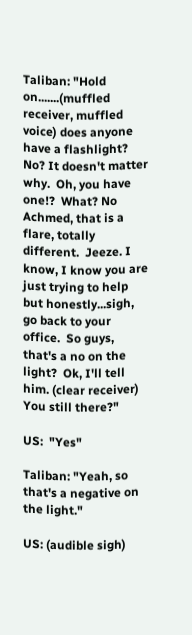Taliban: "Hold on.......(muffled receiver, muffled voice) does anyone have a flashlight?  No? It doesn't matter why.  Oh, you have one!?  What? No Achmed, that is a flare, totally different.  Jeeze. I know, I know you are just trying to help but honestly...sigh, go back to your office.  So guys, that's a no on the light?  Ok, I'll tell him. (clear receiver) You still there?"

US:  "Yes"

Taliban: "Yeah, so that's a negative on the light."

US: (audible sigh)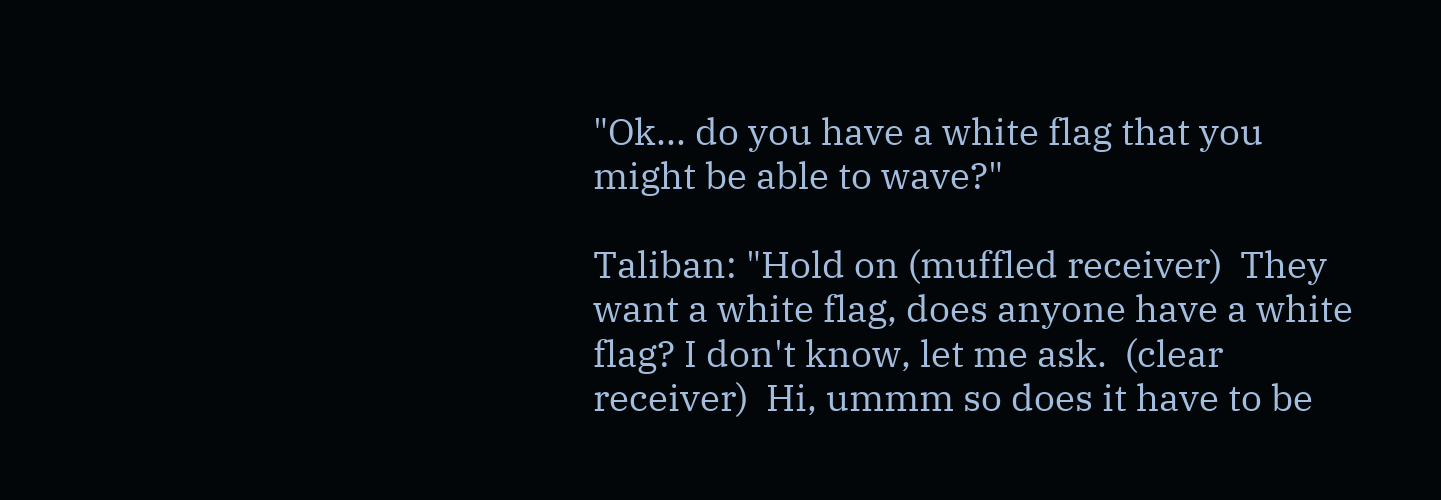"Ok... do you have a white flag that you might be able to wave?"

Taliban: "Hold on (muffled receiver)  They want a white flag, does anyone have a white flag? I don't know, let me ask.  (clear receiver)  Hi, ummm so does it have to be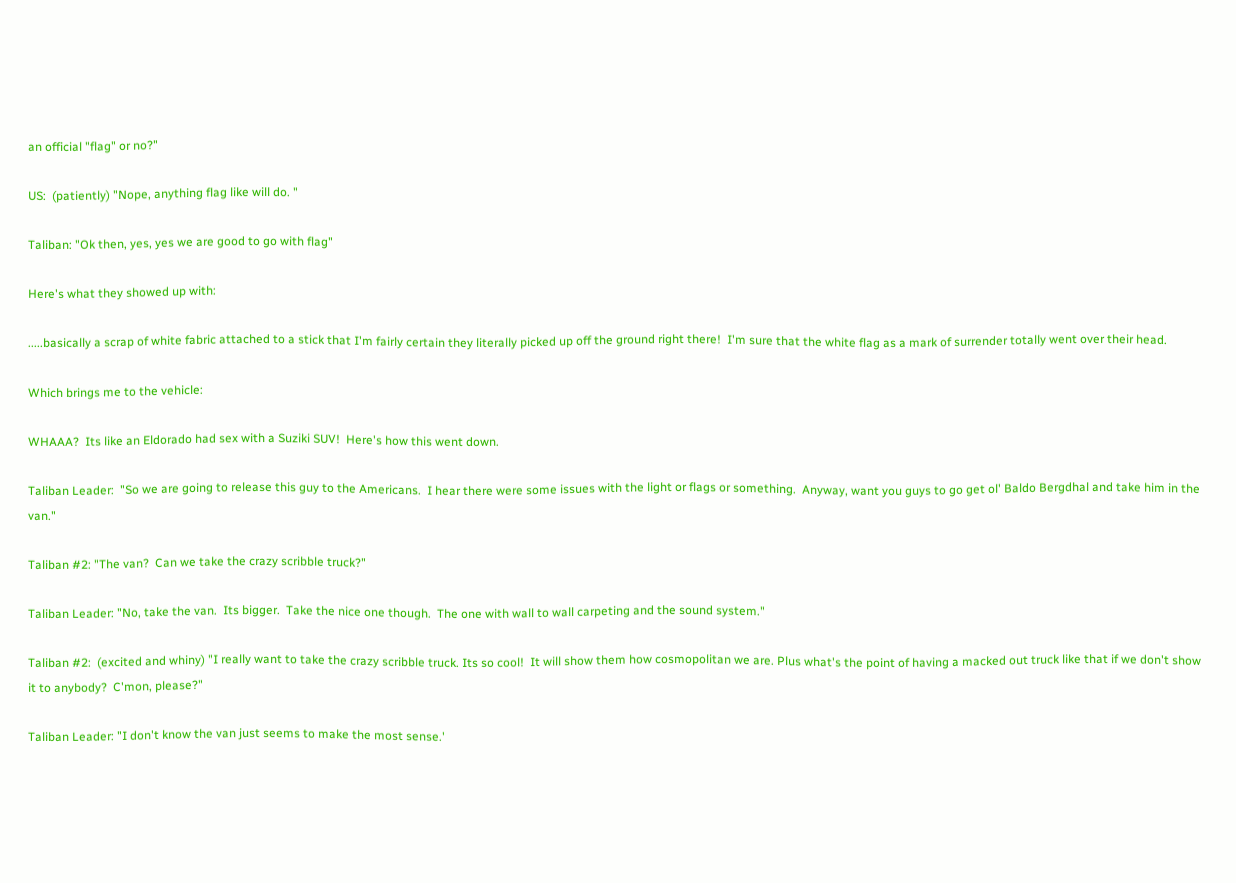an official "flag" or no?"

US:  (patiently) "Nope, anything flag like will do. "

Taliban: "Ok then, yes, yes we are good to go with flag"

Here's what they showed up with:

.....basically a scrap of white fabric attached to a stick that I'm fairly certain they literally picked up off the ground right there!  I'm sure that the white flag as a mark of surrender totally went over their head.

Which brings me to the vehicle:

WHAAA?  Its like an Eldorado had sex with a Suziki SUV!  Here's how this went down.

Taliban Leader:  "So we are going to release this guy to the Americans.  I hear there were some issues with the light or flags or something.  Anyway, want you guys to go get ol' Baldo Bergdhal and take him in the van."

Taliban #2: "The van?  Can we take the crazy scribble truck?"

Taliban Leader: "No, take the van.  Its bigger.  Take the nice one though.  The one with wall to wall carpeting and the sound system."

Taliban #2:  (excited and whiny) "I really want to take the crazy scribble truck. Its so cool!  It will show them how cosmopolitan we are. Plus what's the point of having a macked out truck like that if we don't show it to anybody?  C'mon, please?"

Taliban Leader: "I don't know the van just seems to make the most sense.'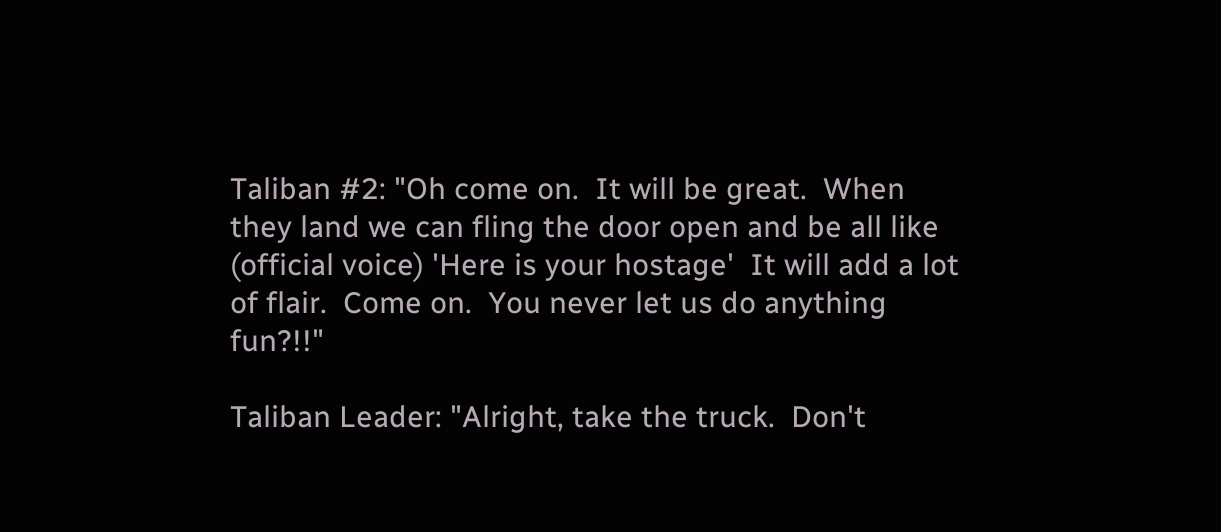Taliban #2: "Oh come on.  It will be great.  When they land we can fling the door open and be all like (official voice) 'Here is your hostage'  It will add a lot of flair.  Come on.  You never let us do anything fun?!!"

Taliban Leader: "Alright, take the truck.  Don't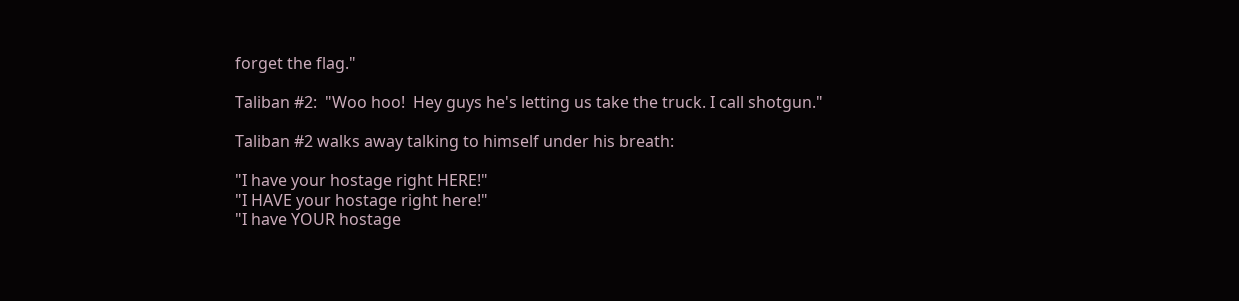forget the flag."

Taliban #2:  "Woo hoo!  Hey guys he's letting us take the truck. I call shotgun."

Taliban #2 walks away talking to himself under his breath:

"I have your hostage right HERE!"
"I HAVE your hostage right here!"
"I have YOUR hostage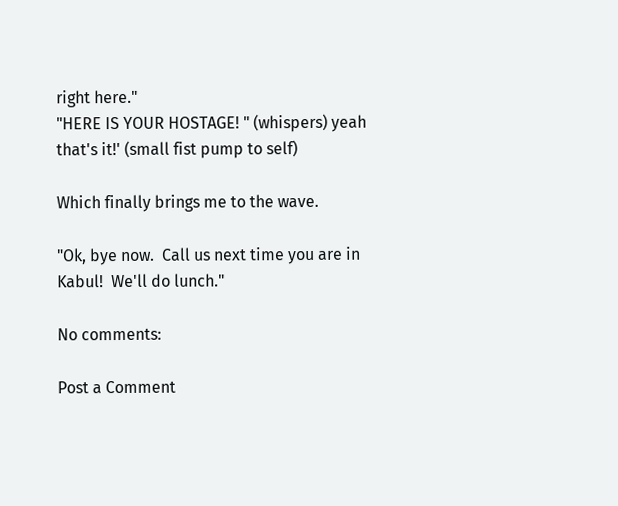right here."
"HERE IS YOUR HOSTAGE! " (whispers) yeah that's it!' (small fist pump to self)

Which finally brings me to the wave.

"Ok, bye now.  Call us next time you are in Kabul!  We'll do lunch."

No comments:

Post a Comment